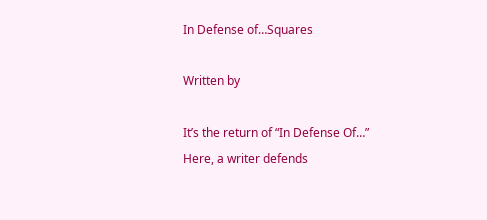In Defense of…Squares

Written by

It’s the return of “In Defense Of…” Here, a writer defends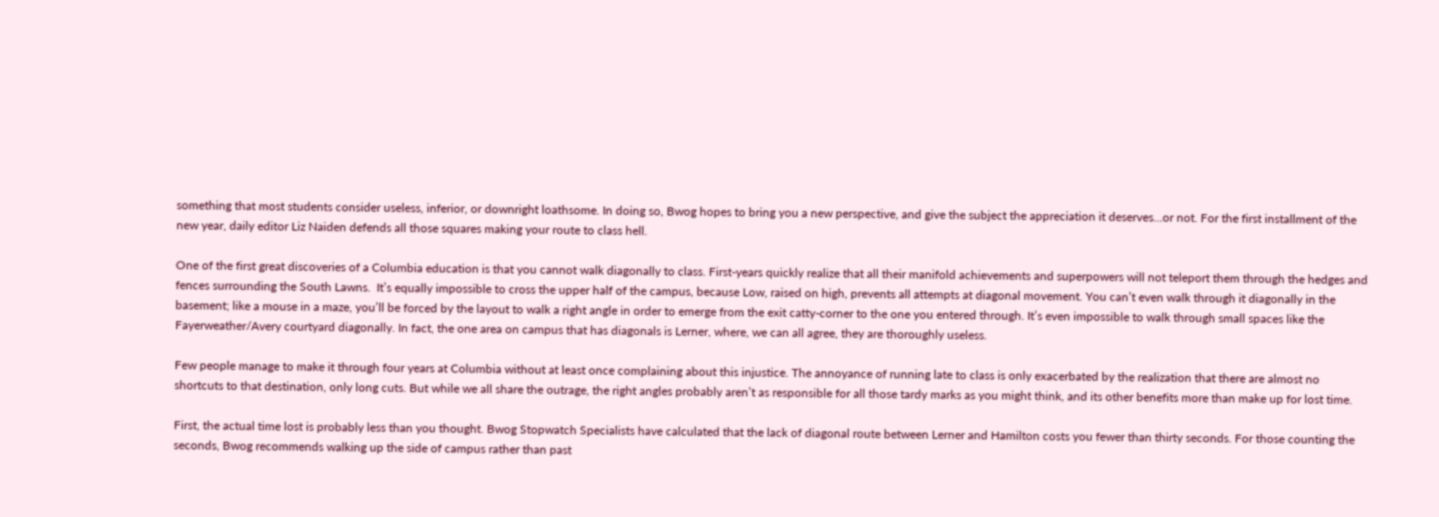something that most students consider useless, inferior, or downright loathsome. In doing so, Bwog hopes to bring you a new perspective, and give the subject the appreciation it deserves…or not. For the first installment of the new year, daily editor Liz Naiden defends all those squares making your route to class hell.

One of the first great discoveries of a Columbia education is that you cannot walk diagonally to class. First-years quickly realize that all their manifold achievements and superpowers will not teleport them through the hedges and fences surrounding the South Lawns.  It’s equally impossible to cross the upper half of the campus, because Low, raised on high, prevents all attempts at diagonal movement. You can’t even walk through it diagonally in the basement; like a mouse in a maze, you’ll be forced by the layout to walk a right angle in order to emerge from the exit catty-corner to the one you entered through. It’s even impossible to walk through small spaces like the Fayerweather/Avery courtyard diagonally. In fact, the one area on campus that has diagonals is Lerner, where, we can all agree, they are thoroughly useless.

Few people manage to make it through four years at Columbia without at least once complaining about this injustice. The annoyance of running late to class is only exacerbated by the realization that there are almost no shortcuts to that destination, only long cuts. But while we all share the outrage, the right angles probably aren’t as responsible for all those tardy marks as you might think, and its other benefits more than make up for lost time.

First, the actual time lost is probably less than you thought. Bwog Stopwatch Specialists have calculated that the lack of diagonal route between Lerner and Hamilton costs you fewer than thirty seconds. For those counting the seconds, Bwog recommends walking up the side of campus rather than past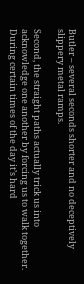Butler – several seconds shorter and no deceptively slippery metal ramps.

Second, the straight paths actually trick us into acknowledge one another by forcing us to walk together. During certain times of the day it’s hard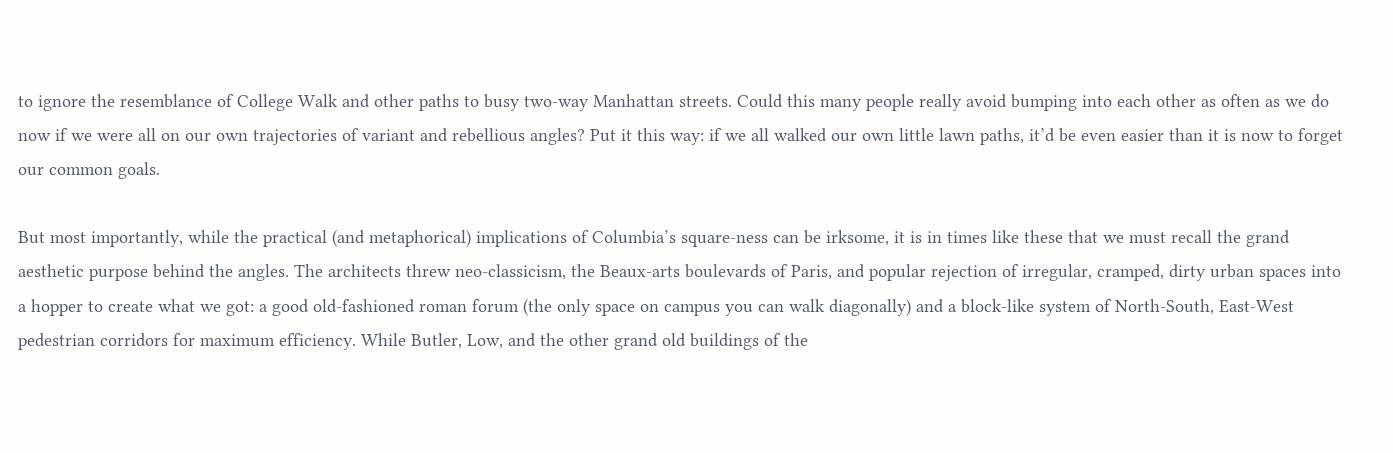to ignore the resemblance of College Walk and other paths to busy two-way Manhattan streets. Could this many people really avoid bumping into each other as often as we do now if we were all on our own trajectories of variant and rebellious angles? Put it this way: if we all walked our own little lawn paths, it’d be even easier than it is now to forget our common goals.

But most importantly, while the practical (and metaphorical) implications of Columbia’s square-ness can be irksome, it is in times like these that we must recall the grand aesthetic purpose behind the angles. The architects threw neo-classicism, the Beaux-arts boulevards of Paris, and popular rejection of irregular, cramped, dirty urban spaces into a hopper to create what we got: a good old-fashioned roman forum (the only space on campus you can walk diagonally) and a block-like system of North-South, East-West pedestrian corridors for maximum efficiency. While Butler, Low, and the other grand old buildings of the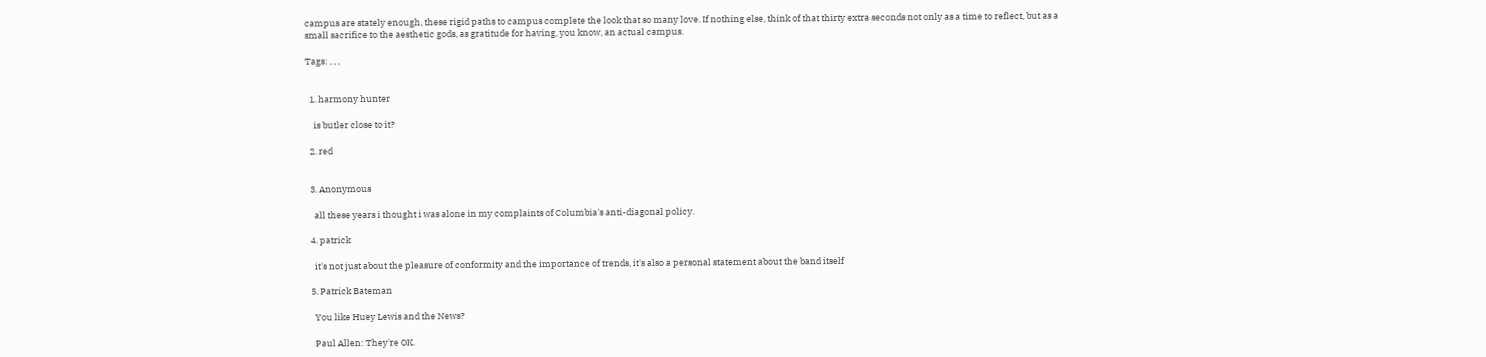campus are stately enough, these rigid paths to campus complete the look that so many love. If nothing else, think of that thirty extra seconds not only as a time to reflect, but as a small sacrifice to the aesthetic gods, as gratitude for having, you know, an actual campus.

Tags: , , ,


  1. harmony hunter

    is butler close to it?

  2. red


  3. Anonymous

    all these years i thought i was alone in my complaints of Columbia's anti-diagonal policy.

  4. patrick

    it's not just about the pleasure of conformity and the importance of trends, it's also a personal statement about the band itself

  5. Patrick Bateman

    You like Huey Lewis and the News?

    Paul Allen: They're OK.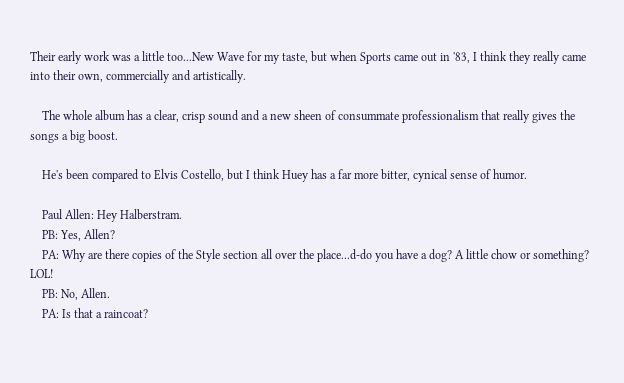Their early work was a little too...New Wave for my taste, but when Sports came out in '83, I think they really came into their own, commercially and artistically.

    The whole album has a clear, crisp sound and a new sheen of consummate professionalism that really gives the songs a big boost.

    He's been compared to Elvis Costello, but I think Huey has a far more bitter, cynical sense of humor.

    Paul Allen: Hey Halberstram.
    PB: Yes, Allen?
    PA: Why are there copies of the Style section all over the place...d-do you have a dog? A little chow or something? LOL!
    PB: No, Allen.
    PA: Is that a raincoat?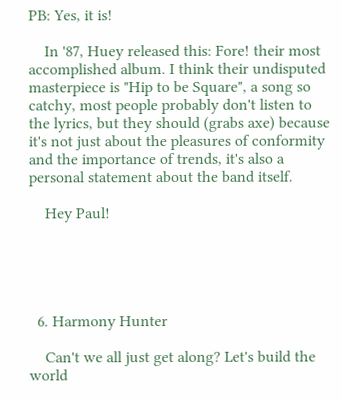PB: Yes, it is!

    In '87, Huey released this: Fore! their most accomplished album. I think their undisputed masterpiece is "Hip to be Square", a song so catchy, most people probably don't listen to the lyrics, but they should (grabs axe) because it's not just about the pleasures of conformity and the importance of trends, it's also a personal statement about the band itself.

    Hey Paul!





  6. Harmony Hunter

    Can't we all just get along? Let's build the world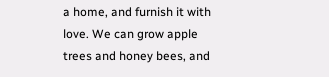a home, and furnish it with love. We can grow apple trees and honey bees, and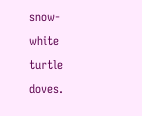snow-white turtle doves.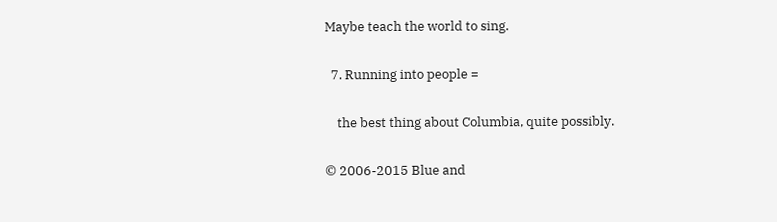Maybe teach the world to sing.

  7. Running into people =

    the best thing about Columbia, quite possibly.

© 2006-2015 Blue and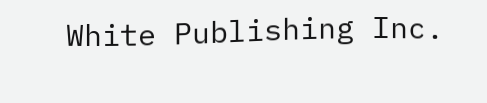White Publishing Inc.